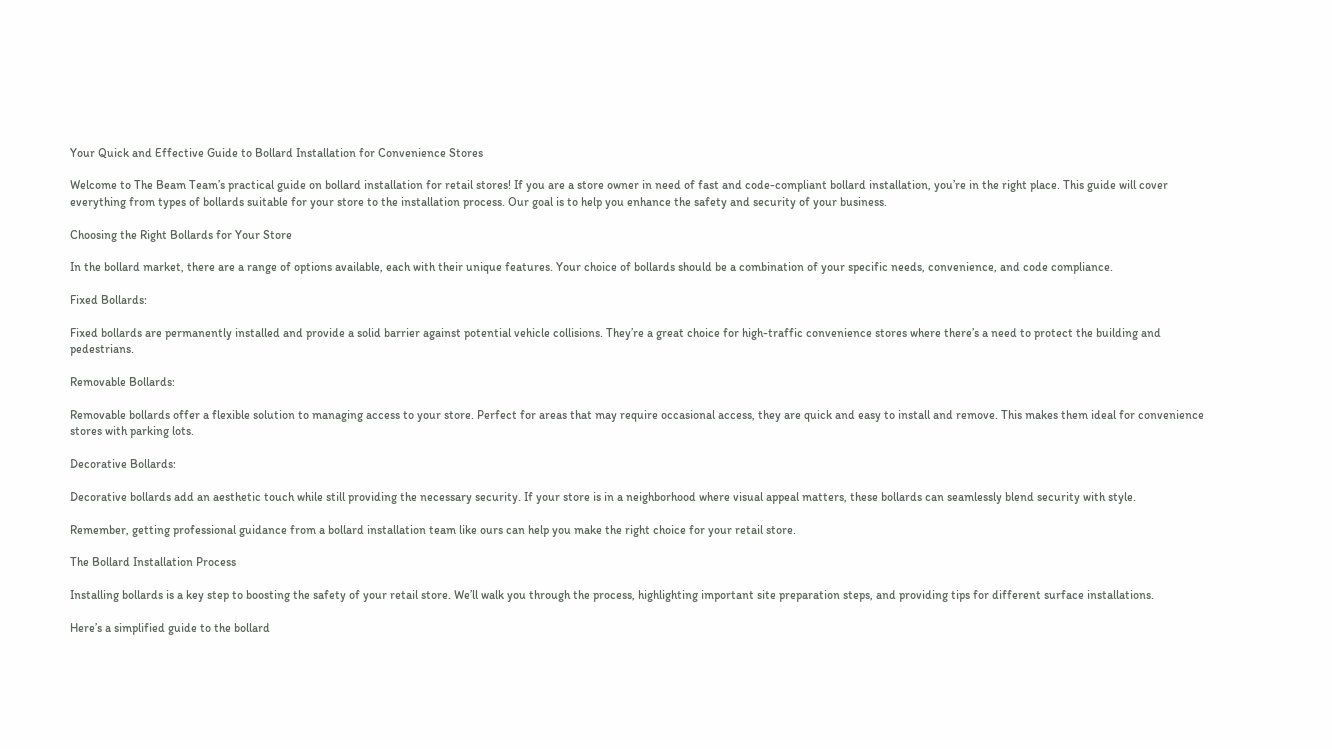Your Quick and Effective Guide to Bollard Installation for Convenience Stores

Welcome to The Beam Team’s practical guide on bollard installation for retail stores! If you are a store owner in need of fast and code-compliant bollard installation, you’re in the right place. This guide will cover everything from types of bollards suitable for your store to the installation process. Our goal is to help you enhance the safety and security of your business.

Choosing the Right Bollards for Your Store

In the bollard market, there are a range of options available, each with their unique features. Your choice of bollards should be a combination of your specific needs, convenience, and code compliance.

Fixed Bollards:

Fixed bollards are permanently installed and provide a solid barrier against potential vehicle collisions. They’re a great choice for high-traffic convenience stores where there’s a need to protect the building and pedestrians.

Removable Bollards:

Removable bollards offer a flexible solution to managing access to your store. Perfect for areas that may require occasional access, they are quick and easy to install and remove. This makes them ideal for convenience stores with parking lots.

Decorative Bollards:

Decorative bollards add an aesthetic touch while still providing the necessary security. If your store is in a neighborhood where visual appeal matters, these bollards can seamlessly blend security with style.

Remember, getting professional guidance from a bollard installation team like ours can help you make the right choice for your retail store.

The Bollard Installation Process

Installing bollards is a key step to boosting the safety of your retail store. We’ll walk you through the process, highlighting important site preparation steps, and providing tips for different surface installations.

Here’s a simplified guide to the bollard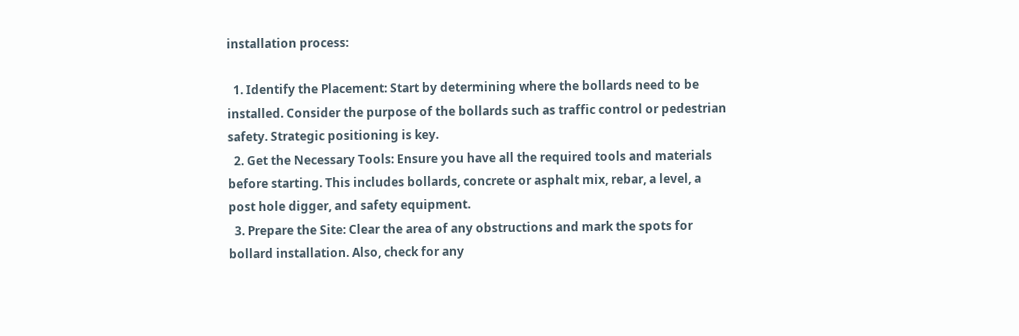installation process:

  1. Identify the Placement: Start by determining where the bollards need to be installed. Consider the purpose of the bollards such as traffic control or pedestrian safety. Strategic positioning is key.
  2. Get the Necessary Tools: Ensure you have all the required tools and materials before starting. This includes bollards, concrete or asphalt mix, rebar, a level, a post hole digger, and safety equipment.
  3. Prepare the Site: Clear the area of any obstructions and mark the spots for bollard installation. Also, check for any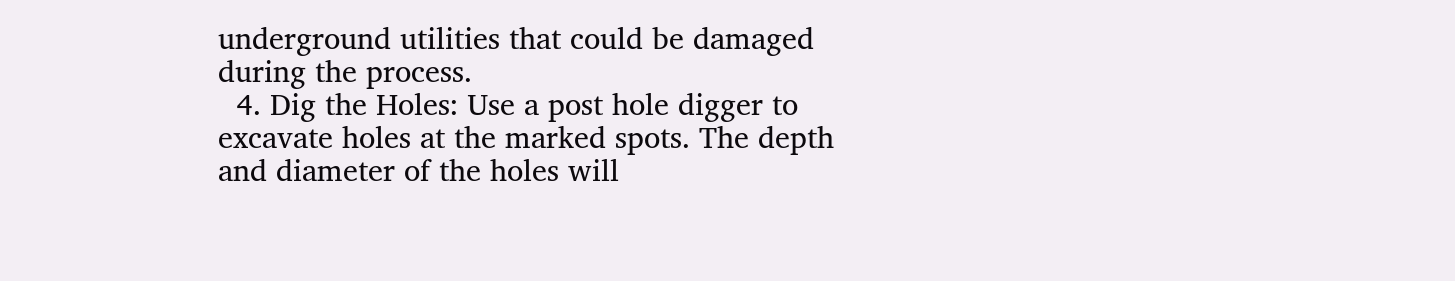underground utilities that could be damaged during the process.
  4. Dig the Holes: Use a post hole digger to excavate holes at the marked spots. The depth and diameter of the holes will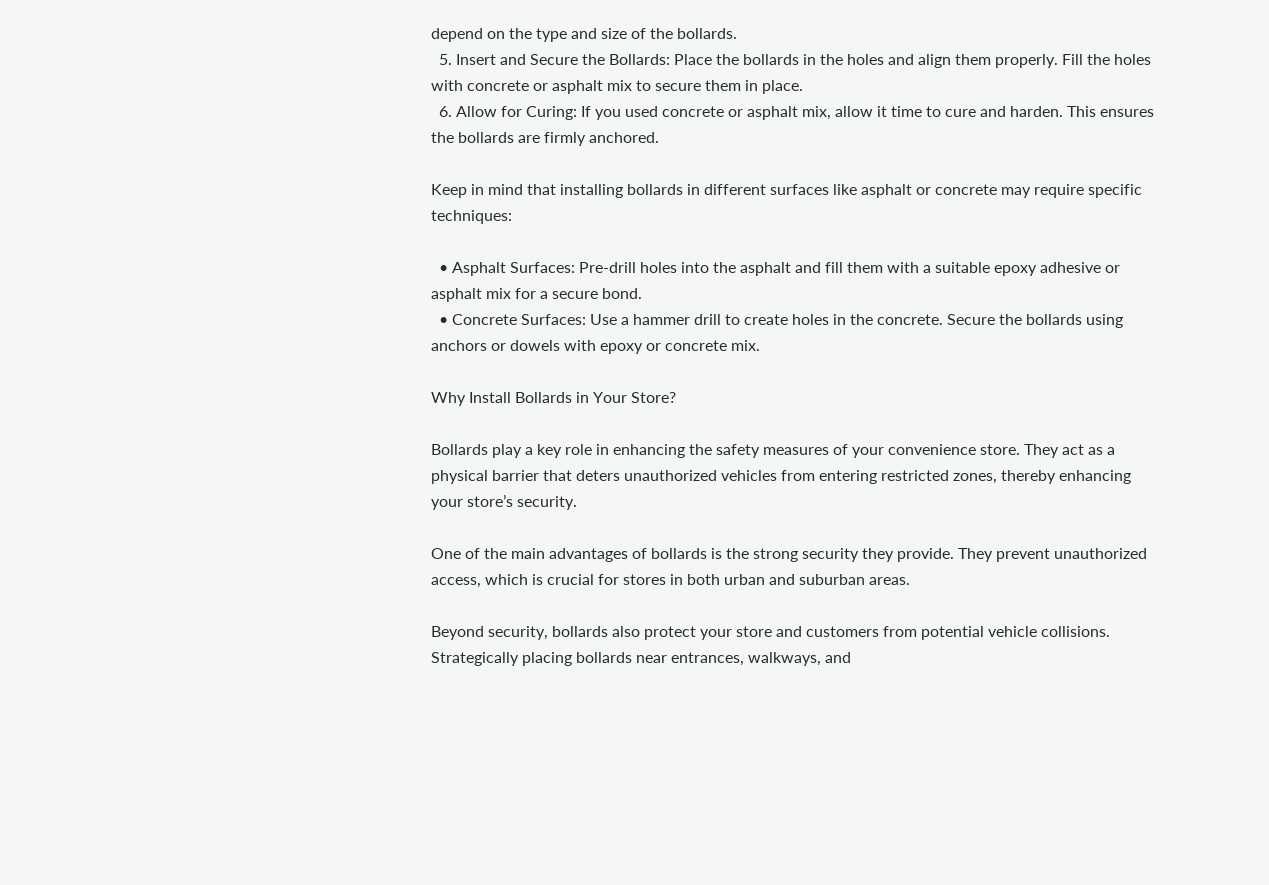depend on the type and size of the bollards.
  5. Insert and Secure the Bollards: Place the bollards in the holes and align them properly. Fill the holes with concrete or asphalt mix to secure them in place.
  6. Allow for Curing: If you used concrete or asphalt mix, allow it time to cure and harden. This ensures the bollards are firmly anchored.

Keep in mind that installing bollards in different surfaces like asphalt or concrete may require specific techniques:

  • Asphalt Surfaces: Pre-drill holes into the asphalt and fill them with a suitable epoxy adhesive or asphalt mix for a secure bond.
  • Concrete Surfaces: Use a hammer drill to create holes in the concrete. Secure the bollards using anchors or dowels with epoxy or concrete mix.

Why Install Bollards in Your Store?

Bollards play a key role in enhancing the safety measures of your convenience store. They act as a physical barrier that deters unauthorized vehicles from entering restricted zones, thereby enhancing your store’s security.

One of the main advantages of bollards is the strong security they provide. They prevent unauthorized access, which is crucial for stores in both urban and suburban areas.

Beyond security, bollards also protect your store and customers from potential vehicle collisions. Strategically placing bollards near entrances, walkways, and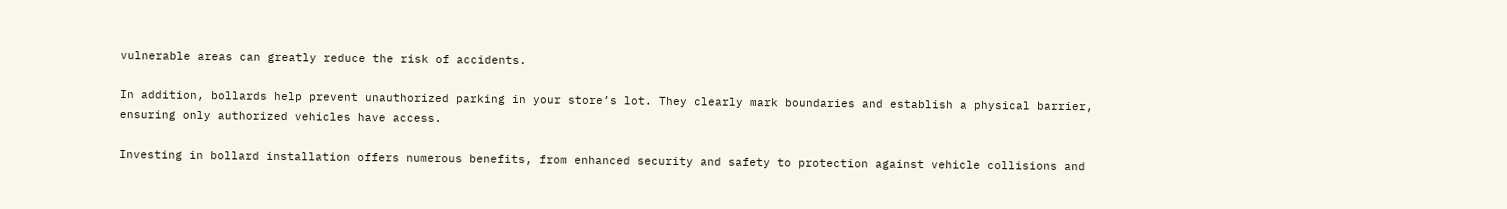vulnerable areas can greatly reduce the risk of accidents.

In addition, bollards help prevent unauthorized parking in your store’s lot. They clearly mark boundaries and establish a physical barrier, ensuring only authorized vehicles have access.

Investing in bollard installation offers numerous benefits, from enhanced security and safety to protection against vehicle collisions and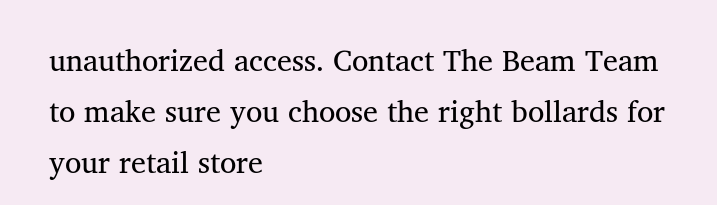unauthorized access. Contact The Beam Team to make sure you choose the right bollards for your retail store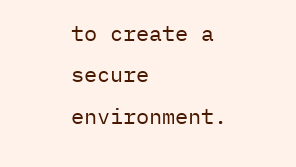to create a secure environment.